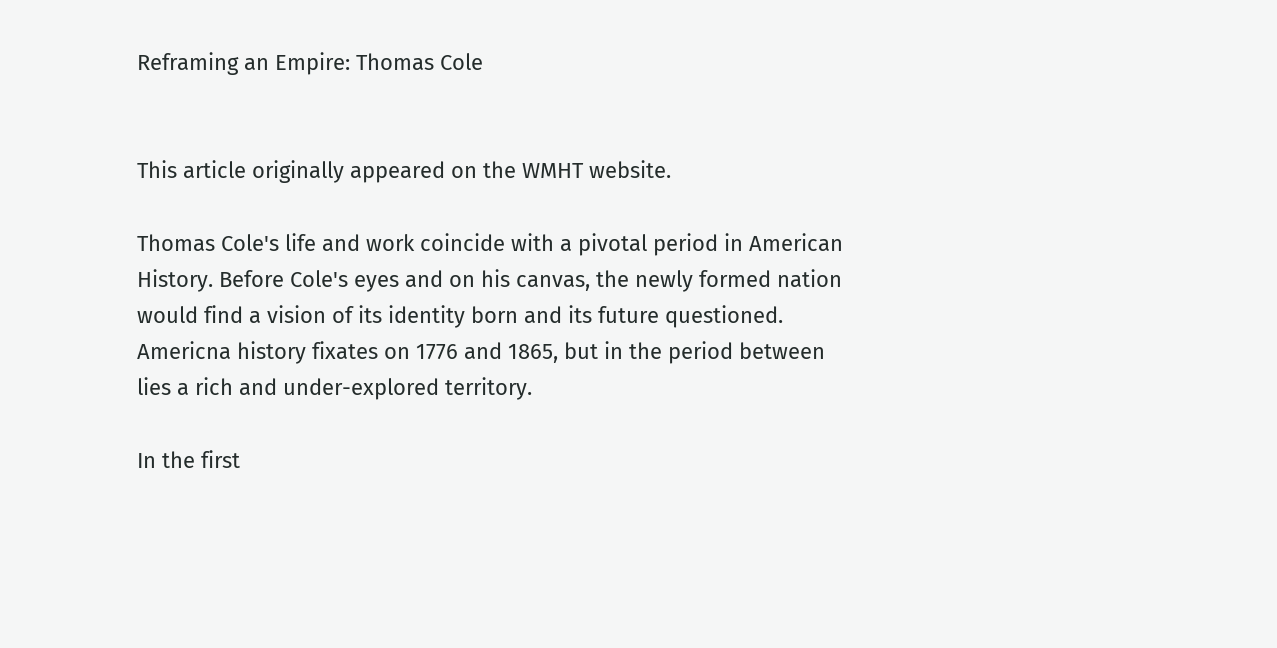Reframing an Empire: Thomas Cole


This article originally appeared on the WMHT website.

Thomas Cole's life and work coincide with a pivotal period in American History. Before Cole's eyes and on his canvas, the newly formed nation would find a vision of its identity born and its future questioned. Americna history fixates on 1776 and 1865, but in the period between lies a rich and under-explored territory.

In the first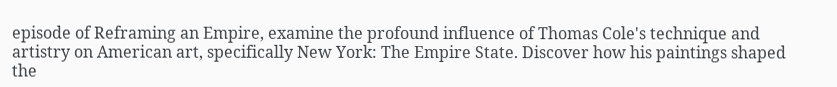episode of Reframing an Empire, examine the profound influence of Thomas Cole's technique and artistry on American art, specifically New York: The Empire State. Discover how his paintings shaped the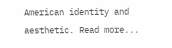American identity and aesthetic. Read more...